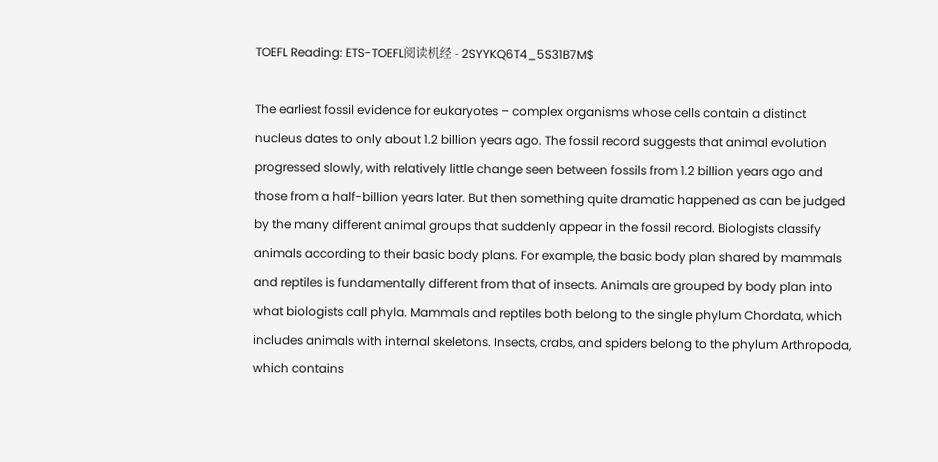TOEFL Reading: ETS-TOEFL阅读机经 - 2SYYKQ6T4_5S31B7M$

The earliest fossil evidence for eukaryotes – complex organisms whose cells contain a distinct nucleus dates to only about 1.2 billion years ago. The fossil record suggests that animal evolution progressed slowly, with relatively little change seen between fossils from 1.2 billion years ago and those from a half-billion years later. But then something quite dramatic happened as can be judged by the many different animal groups that suddenly appear in the fossil record. Biologists classify animals according to their basic body plans. For example, the basic body plan shared by mammals and reptiles is fundamentally different from that of insects. Animals are grouped by body plan into what biologists call phyla. Mammals and reptiles both belong to the single phylum Chordata, which includes animals with internal skeletons. Insects, crabs, and spiders belong to the phylum Arthropoda, which contains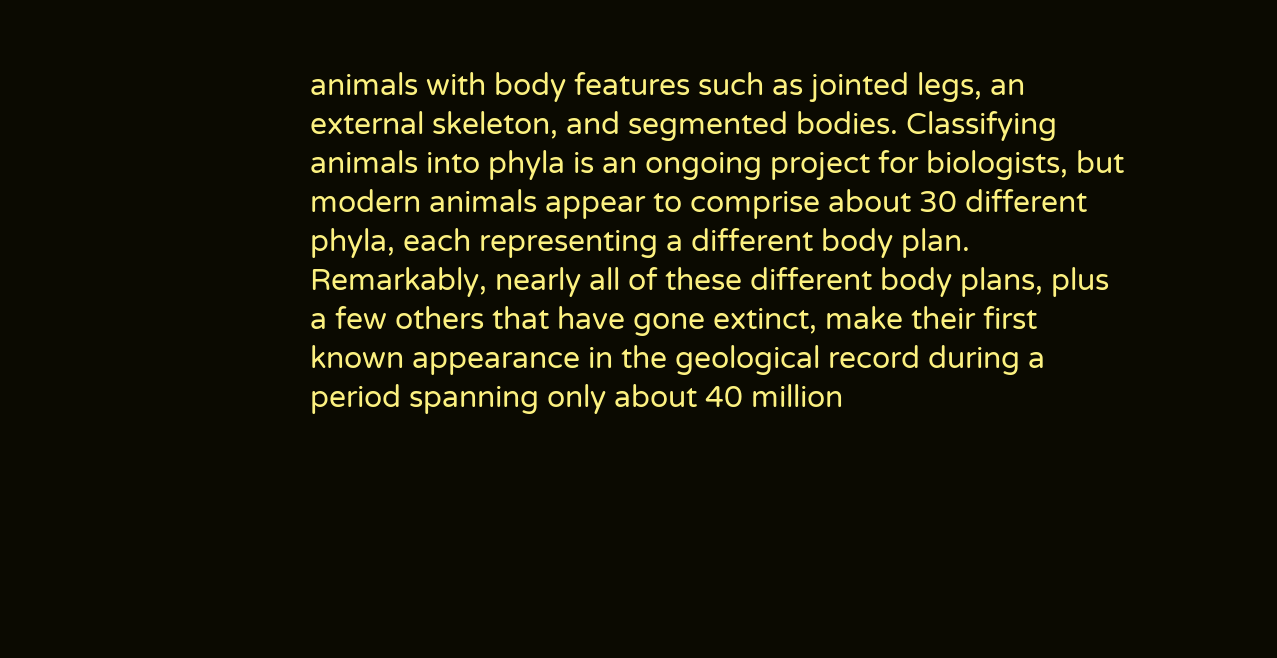animals with body features such as jointed legs, an external skeleton, and segmented bodies. Classifying animals into phyla is an ongoing project for biologists, but modern animals appear to comprise about 30 different phyla, each representing a different body plan. Remarkably, nearly all of these different body plans, plus a few others that have gone extinct, make their first known appearance in the geological record during a period spanning only about 40 million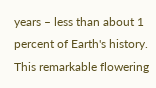years – less than about 1 percent of Earth's history. This remarkable flowering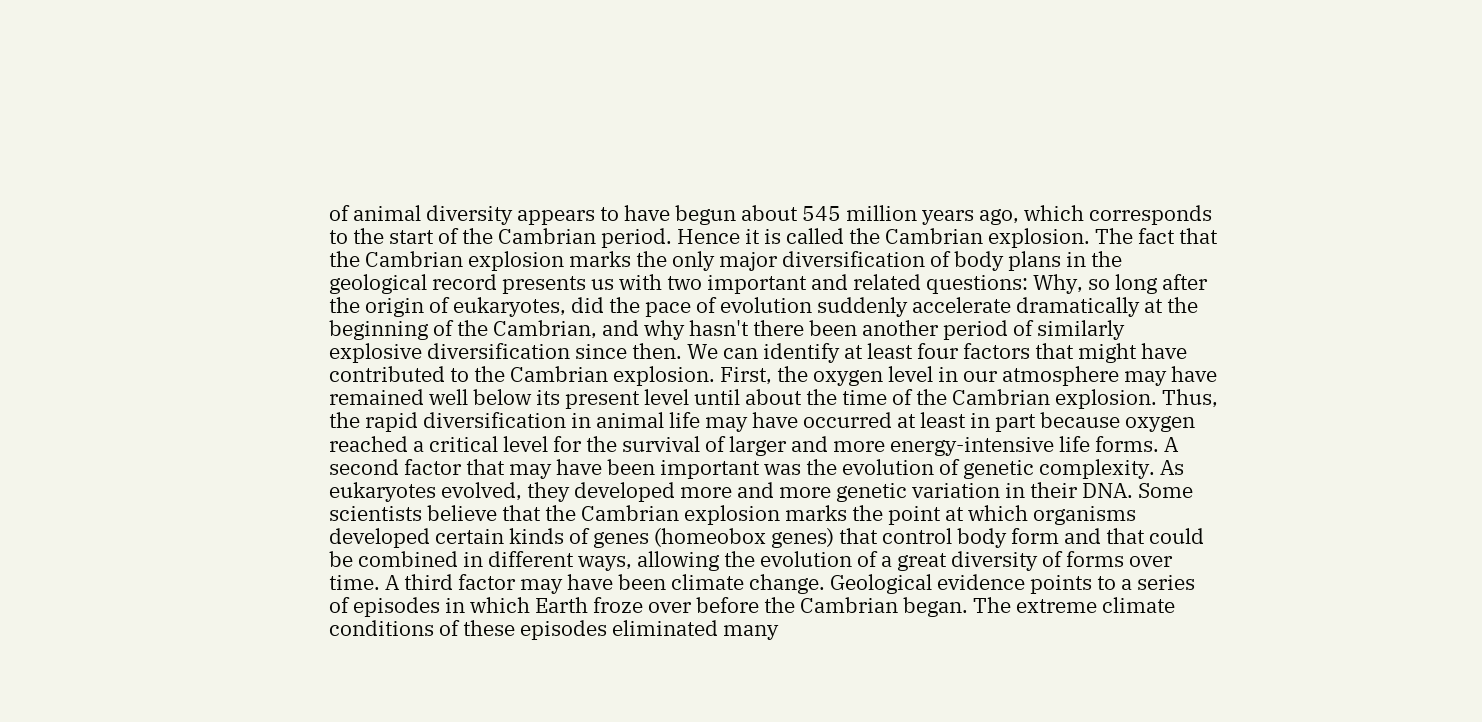of animal diversity appears to have begun about 545 million years ago, which corresponds to the start of the Cambrian period. Hence it is called the Cambrian explosion. The fact that the Cambrian explosion marks the only major diversification of body plans in the geological record presents us with two important and related questions: Why, so long after the origin of eukaryotes, did the pace of evolution suddenly accelerate dramatically at the beginning of the Cambrian, and why hasn't there been another period of similarly explosive diversification since then. We can identify at least four factors that might have contributed to the Cambrian explosion. First, the oxygen level in our atmosphere may have remained well below its present level until about the time of the Cambrian explosion. Thus, the rapid diversification in animal life may have occurred at least in part because oxygen reached a critical level for the survival of larger and more energy-intensive life forms. A second factor that may have been important was the evolution of genetic complexity. As eukaryotes evolved, they developed more and more genetic variation in their DNA. Some scientists believe that the Cambrian explosion marks the point at which organisms developed certain kinds of genes (homeobox genes) that control body form and that could be combined in different ways, allowing the evolution of a great diversity of forms over time. A third factor may have been climate change. Geological evidence points to a series of episodes in which Earth froze over before the Cambrian began. The extreme climate conditions of these episodes eliminated many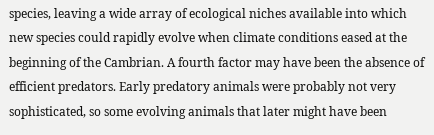species, leaving a wide array of ecological niches available into which new species could rapidly evolve when climate conditions eased at the beginning of the Cambrian. A fourth factor may have been the absence of efficient predators. Early predatory animals were probably not very sophisticated, so some evolving animals that later might have been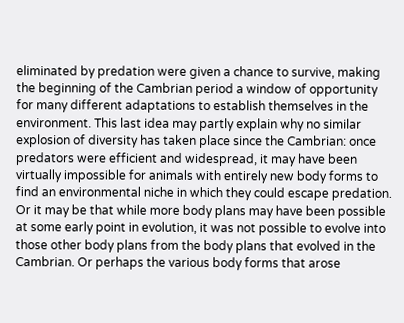eliminated by predation were given a chance to survive, making the beginning of the Cambrian period a window of opportunity for many different adaptations to establish themselves in the environment. This last idea may partly explain why no similar explosion of diversity has taken place since the Cambrian: once predators were efficient and widespread, it may have been virtually impossible for animals with entirely new body forms to find an environmental niche in which they could escape predation. Or it may be that while more body plans may have been possible at some early point in evolution, it was not possible to evolve into those other body plans from the body plans that evolved in the Cambrian. Or perhaps the various body forms that arose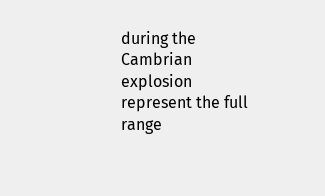during the Cambrian explosion represent the full range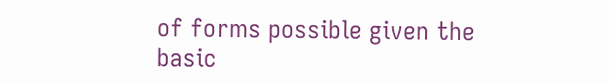of forms possible given the basic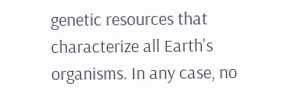genetic resources that characterize all Earth's organisms. In any case, no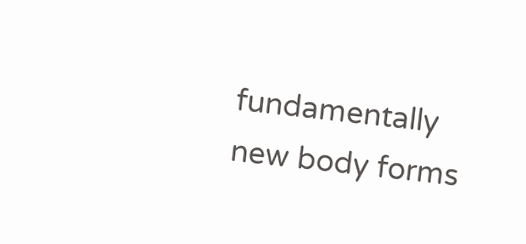fundamentally new body forms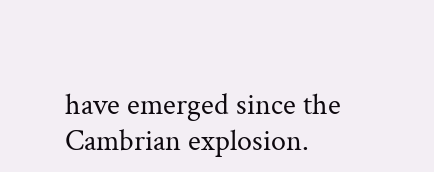have emerged since the Cambrian explosion.